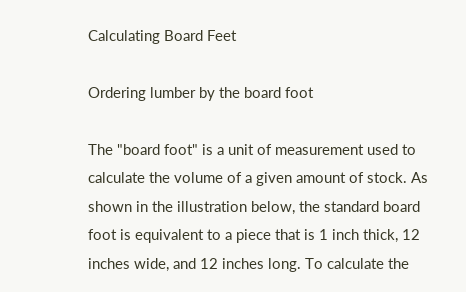Calculating Board Feet

Ordering lumber by the board foot

The "board foot" is a unit of measurement used to calculate the volume of a given amount of stock. As shown in the illustration below, the standard board foot is equivalent to a piece that is 1 inch thick, 12 inches wide, and 12 inches long. To calculate the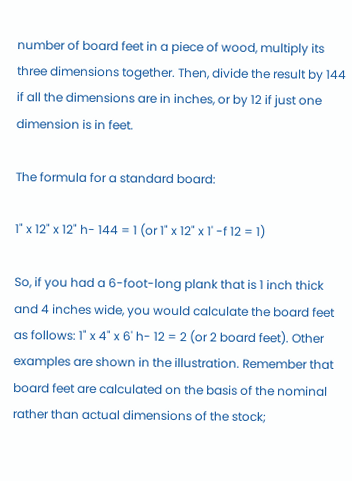number of board feet in a piece of wood, multiply its three dimensions together. Then, divide the result by 144 if all the dimensions are in inches, or by 12 if just one dimension is in feet.

The formula for a standard board:

1" x 12" x 12" h- 144 = 1 (or 1" x 12" x 1' -f 12 = 1)

So, if you had a 6-foot-long plank that is 1 inch thick and 4 inches wide, you would calculate the board feet as follows: 1" x 4" x 6' h- 12 = 2 (or 2 board feet). Other examples are shown in the illustration. Remember that board feet are calculated on the basis of the nominal rather than actual dimensions of the stock;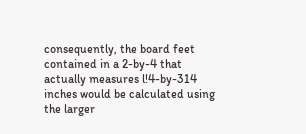consequently, the board feet contained in a 2-by-4 that actually measures l!4-by-314 inches would be calculated using the larger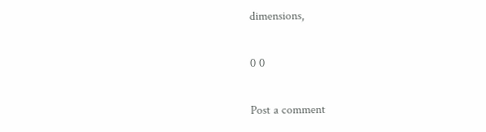dimensions,

0 0

Post a comment